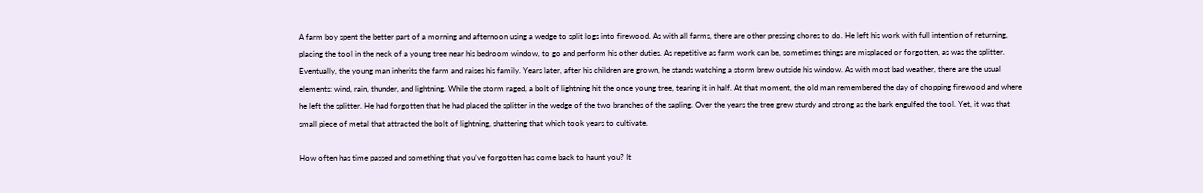A farm boy spent the better part of a morning and afternoon using a wedge to split logs into firewood. As with all farms, there are other pressing chores to do. He left his work with full intention of returning, placing the tool in the neck of a young tree near his bedroom window, to go and perform his other duties. As repetitive as farm work can be, sometimes things are misplaced or forgotten, as was the splitter. Eventually, the young man inherits the farm and raises his family. Years later, after his children are grown, he stands watching a storm brew outside his window. As with most bad weather, there are the usual elements: wind, rain, thunder, and lightning. While the storm raged, a bolt of lightning hit the once young tree, tearing it in half. At that moment, the old man remembered the day of chopping firewood and where he left the splitter. He had forgotten that he had placed the splitter in the wedge of the two branches of the sapling. Over the years the tree grew sturdy and strong as the bark engulfed the tool. Yet, it was that small piece of metal that attracted the bolt of lightning, shattering that which took years to cultivate.

How often has time passed and something that you’ve forgotten has come back to haunt you? It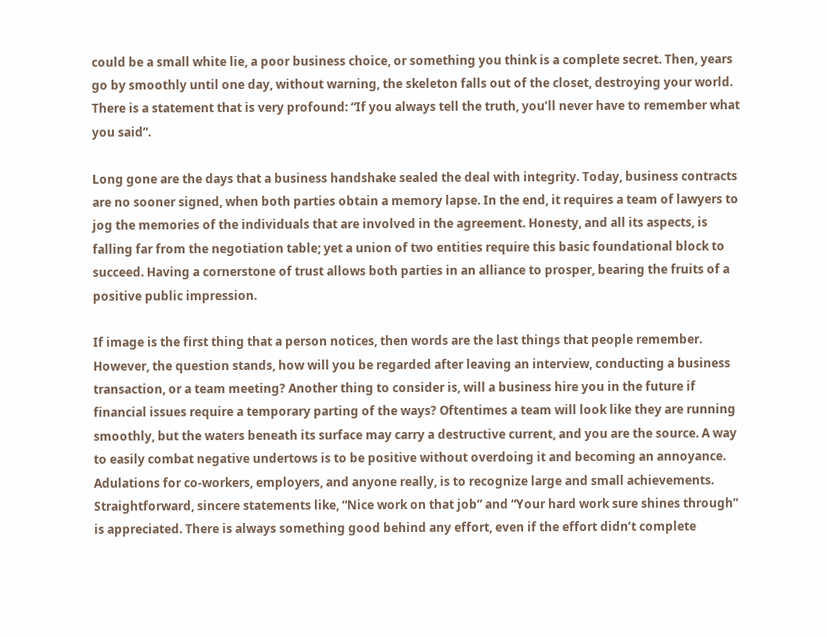could be a small white lie, a poor business choice, or something you think is a complete secret. Then, years go by smoothly until one day, without warning, the skeleton falls out of the closet, destroying your world. There is a statement that is very profound: “If you always tell the truth, you’ll never have to remember what you said”.

Long gone are the days that a business handshake sealed the deal with integrity. Today, business contracts are no sooner signed, when both parties obtain a memory lapse. In the end, it requires a team of lawyers to jog the memories of the individuals that are involved in the agreement. Honesty, and all its aspects, is falling far from the negotiation table; yet a union of two entities require this basic foundational block to succeed. Having a cornerstone of trust allows both parties in an alliance to prosper, bearing the fruits of a positive public impression.

If image is the first thing that a person notices, then words are the last things that people remember. However, the question stands, how will you be regarded after leaving an interview, conducting a business transaction, or a team meeting? Another thing to consider is, will a business hire you in the future if financial issues require a temporary parting of the ways? Oftentimes a team will look like they are running smoothly, but the waters beneath its surface may carry a destructive current, and you are the source. A way to easily combat negative undertows is to be positive without overdoing it and becoming an annoyance. Adulations for co-workers, employers, and anyone really, is to recognize large and small achievements. Straightforward, sincere statements like, “Nice work on that job” and “Your hard work sure shines through” is appreciated. There is always something good behind any effort, even if the effort didn’t complete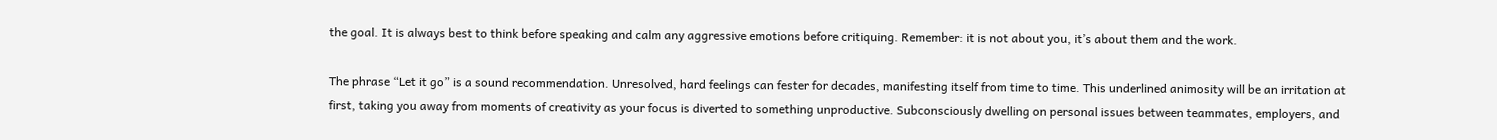the goal. It is always best to think before speaking and calm any aggressive emotions before critiquing. Remember: it is not about you, it’s about them and the work.

The phrase “Let it go” is a sound recommendation. Unresolved, hard feelings can fester for decades, manifesting itself from time to time. This underlined animosity will be an irritation at first, taking you away from moments of creativity as your focus is diverted to something unproductive. Subconsciously dwelling on personal issues between teammates, employers, and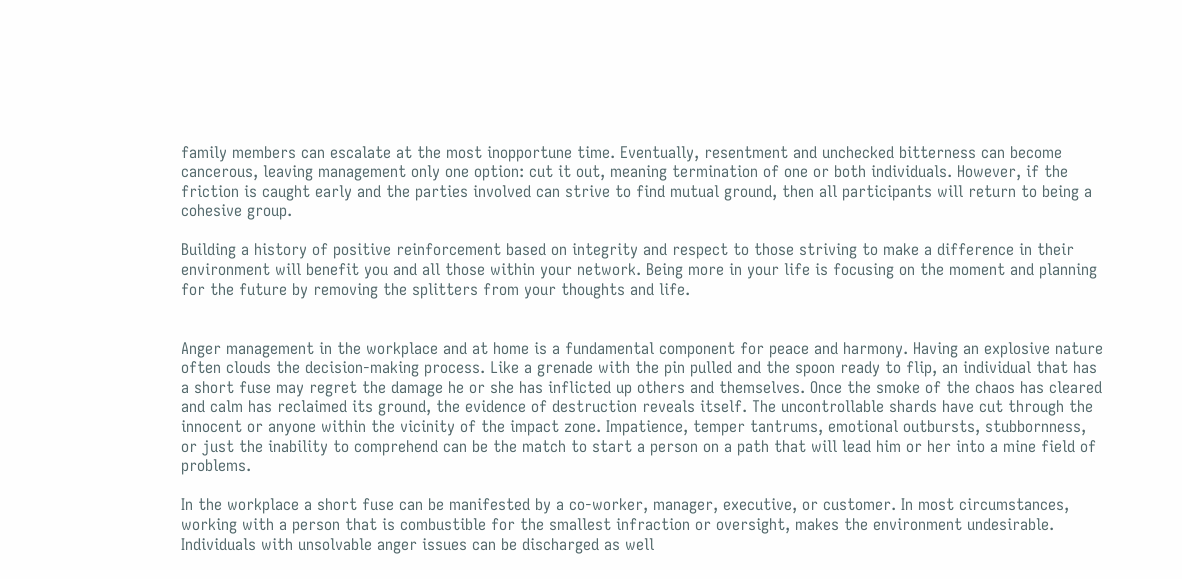family members can escalate at the most inopportune time. Eventually, resentment and unchecked bitterness can become cancerous, leaving management only one option: cut it out, meaning termination of one or both individuals. However, if the friction is caught early and the parties involved can strive to find mutual ground, then all participants will return to being a cohesive group.

Building a history of positive reinforcement based on integrity and respect to those striving to make a difference in their environment will benefit you and all those within your network. Being more in your life is focusing on the moment and planning for the future by removing the splitters from your thoughts and life.


Anger management in the workplace and at home is a fundamental component for peace and harmony. Having an explosive nature often clouds the decision-making process. Like a grenade with the pin pulled and the spoon ready to flip, an individual that has a short fuse may regret the damage he or she has inflicted up others and themselves. Once the smoke of the chaos has cleared and calm has reclaimed its ground, the evidence of destruction reveals itself. The uncontrollable shards have cut through the innocent or anyone within the vicinity of the impact zone. Impatience, temper tantrums, emotional outbursts, stubbornness, or just the inability to comprehend can be the match to start a person on a path that will lead him or her into a mine field of problems.

In the workplace a short fuse can be manifested by a co-worker, manager, executive, or customer. In most circumstances, working with a person that is combustible for the smallest infraction or oversight, makes the environment undesirable. Individuals with unsolvable anger issues can be discharged as well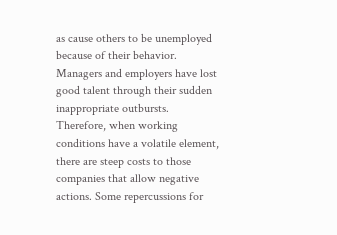as cause others to be unemployed because of their behavior. Managers and employers have lost good talent through their sudden inappropriate outbursts. Therefore, when working conditions have a volatile element, there are steep costs to those companies that allow negative actions. Some repercussions for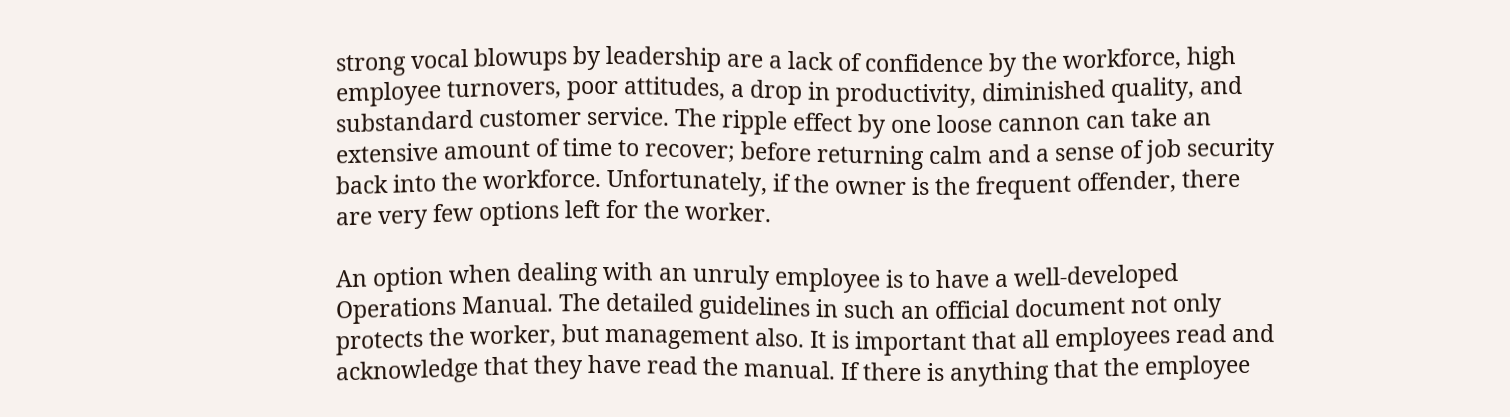strong vocal blowups by leadership are a lack of confidence by the workforce, high employee turnovers, poor attitudes, a drop in productivity, diminished quality, and substandard customer service. The ripple effect by one loose cannon can take an extensive amount of time to recover; before returning calm and a sense of job security back into the workforce. Unfortunately, if the owner is the frequent offender, there are very few options left for the worker.

An option when dealing with an unruly employee is to have a well-developed Operations Manual. The detailed guidelines in such an official document not only protects the worker, but management also. It is important that all employees read and acknowledge that they have read the manual. If there is anything that the employee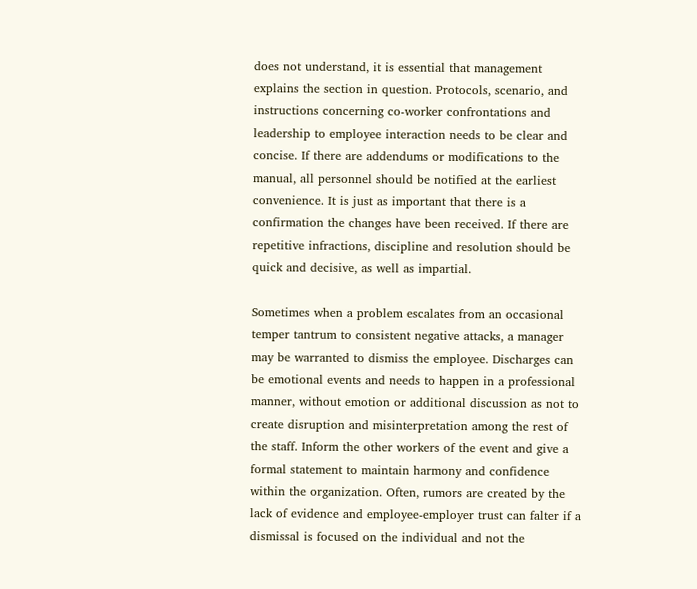does not understand, it is essential that management explains the section in question. Protocols, scenario, and instructions concerning co-worker confrontations and leadership to employee interaction needs to be clear and concise. If there are addendums or modifications to the manual, all personnel should be notified at the earliest convenience. It is just as important that there is a confirmation the changes have been received. If there are repetitive infractions, discipline and resolution should be quick and decisive, as well as impartial.

Sometimes when a problem escalates from an occasional temper tantrum to consistent negative attacks, a manager may be warranted to dismiss the employee. Discharges can be emotional events and needs to happen in a professional manner, without emotion or additional discussion as not to create disruption and misinterpretation among the rest of the staff. Inform the other workers of the event and give a formal statement to maintain harmony and confidence within the organization. Often, rumors are created by the lack of evidence and employee-employer trust can falter if a dismissal is focused on the individual and not the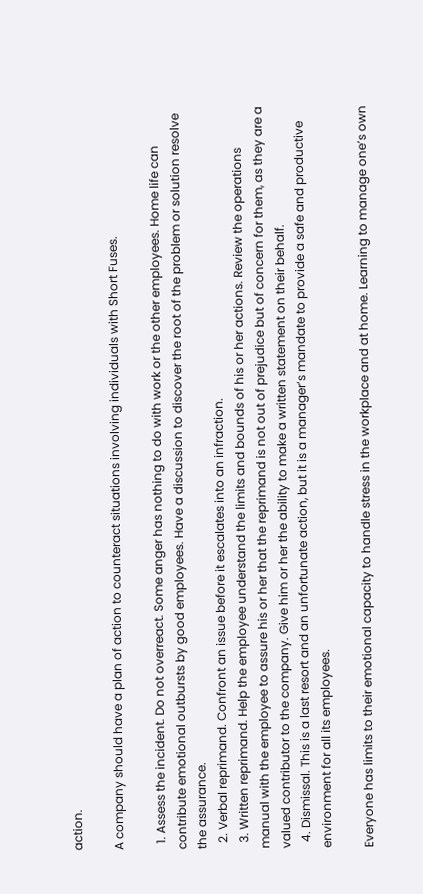action.

A company should have a plan of action to counteract situations involving individuals with Short Fuses.

  1. Assess the incident. Do not overreact. Some anger has nothing to do with work or the other employees. Home life can contribute emotional outbursts by good employees. Have a discussion to discover the root of the problem or solution resolve the assurance.
  2. Verbal reprimand. Confront an issue before it escalates into an infraction.
  3. Written reprimand. Help the employee understand the limits and bounds of his or her actions. Review the operations manual with the employee to assure his or her that the reprimand is not out of prejudice but of concern for them, as they are a valued contributor to the company. Give him or her the ability to make a written statement on their behalf.
  4. Dismissal. This is a last resort and an unfortunate action, but it is a manager’s mandate to provide a safe and productive environment for all its employees.

Everyone has limits to their emotional capacity to handle stress in the workplace and at home. Learning to manage one’s own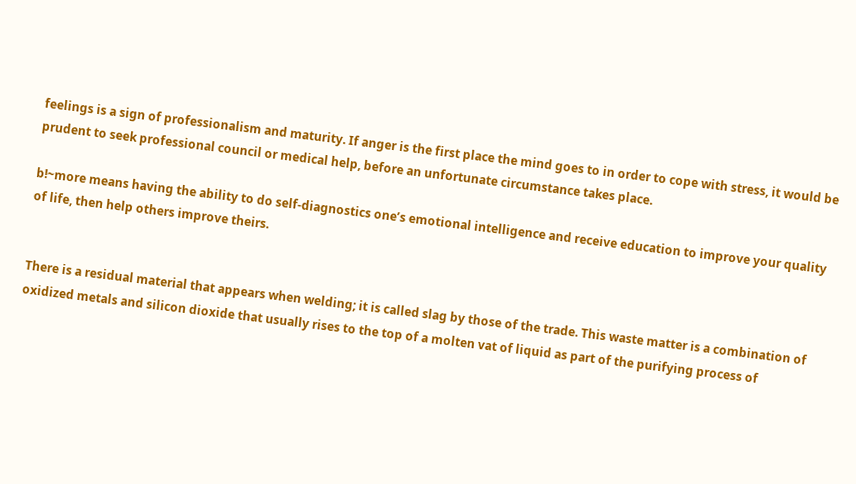feelings is a sign of professionalism and maturity. If anger is the first place the mind goes to in order to cope with stress, it would be prudent to seek professional council or medical help, before an unfortunate circumstance takes place.

b!~more means having the ability to do self-diagnostics one’s emotional intelligence and receive education to improve your quality of life, then help others improve theirs.


There is a residual material that appears when welding; it is called slag by those of the trade. This waste matter is a combination of oxidized metals and silicon dioxide that usually rises to the top of a molten vat of liquid as part of the purifying process of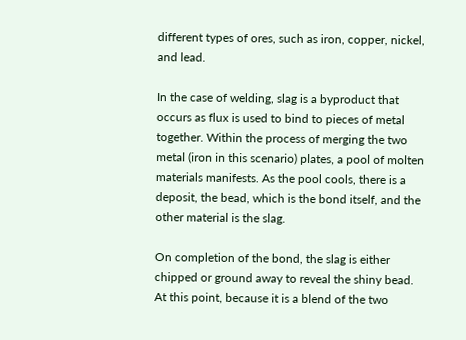different types of ores, such as iron, copper, nickel, and lead.

In the case of welding, slag is a byproduct that occurs as flux is used to bind to pieces of metal together. Within the process of merging the two metal (iron in this scenario) plates, a pool of molten materials manifests. As the pool cools, there is a deposit, the bead, which is the bond itself, and the other material is the slag.

On completion of the bond, the slag is either chipped or ground away to reveal the shiny bead. At this point, because it is a blend of the two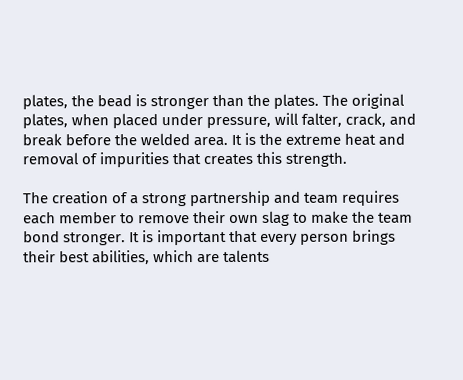plates, the bead is stronger than the plates. The original plates, when placed under pressure, will falter, crack, and break before the welded area. It is the extreme heat and removal of impurities that creates this strength.

The creation of a strong partnership and team requires each member to remove their own slag to make the team bond stronger. It is important that every person brings their best abilities, which are talents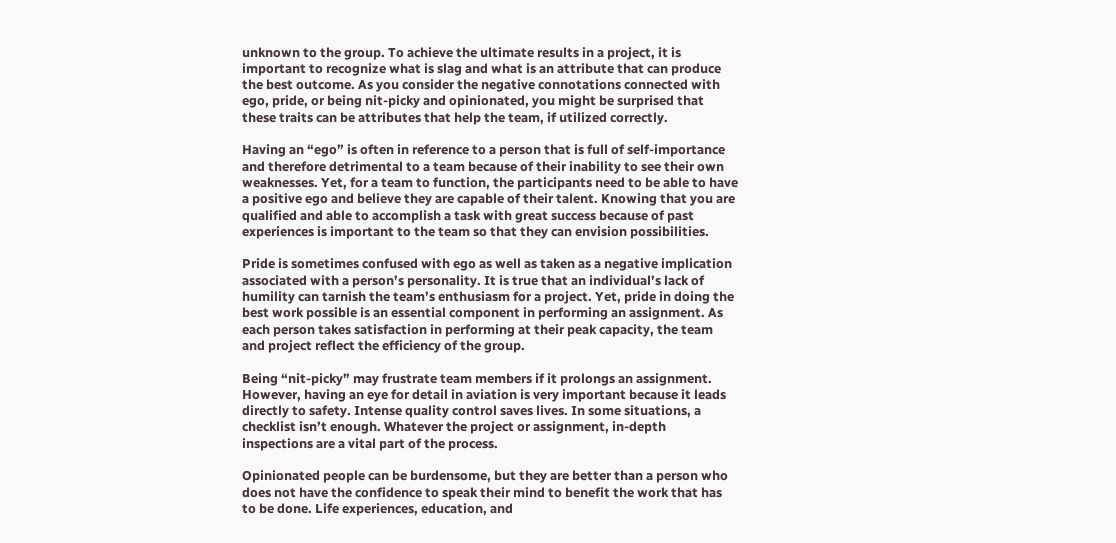unknown to the group. To achieve the ultimate results in a project, it is important to recognize what is slag and what is an attribute that can produce the best outcome. As you consider the negative connotations connected with ego, pride, or being nit-picky and opinionated, you might be surprised that these traits can be attributes that help the team, if utilized correctly.

Having an “ego” is often in reference to a person that is full of self-importance and therefore detrimental to a team because of their inability to see their own weaknesses. Yet, for a team to function, the participants need to be able to have a positive ego and believe they are capable of their talent. Knowing that you are qualified and able to accomplish a task with great success because of past experiences is important to the team so that they can envision possibilities.

Pride is sometimes confused with ego as well as taken as a negative implication associated with a person’s personality. It is true that an individual’s lack of humility can tarnish the team’s enthusiasm for a project. Yet, pride in doing the best work possible is an essential component in performing an assignment. As each person takes satisfaction in performing at their peak capacity, the team and project reflect the efficiency of the group.

Being “nit-picky” may frustrate team members if it prolongs an assignment. However, having an eye for detail in aviation is very important because it leads directly to safety. Intense quality control saves lives. In some situations, a checklist isn’t enough. Whatever the project or assignment, in-depth inspections are a vital part of the process.

Opinionated people can be burdensome, but they are better than a person who does not have the confidence to speak their mind to benefit the work that has to be done. Life experiences, education, and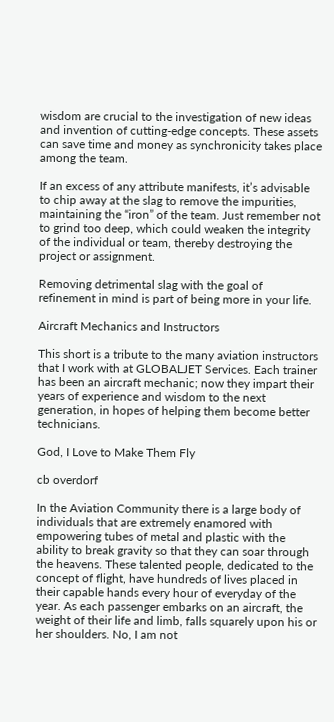wisdom are crucial to the investigation of new ideas and invention of cutting-edge concepts. These assets can save time and money as synchronicity takes place among the team.

If an excess of any attribute manifests, it’s advisable to chip away at the slag to remove the impurities, maintaining the “iron” of the team. Just remember not to grind too deep, which could weaken the integrity of the individual or team, thereby destroying the project or assignment.

Removing detrimental slag with the goal of refinement in mind is part of being more in your life.

Aircraft Mechanics and Instructors

This short is a tribute to the many aviation instructors that I work with at GLOBALJET Services. Each trainer has been an aircraft mechanic; now they impart their years of experience and wisdom to the next generation, in hopes of helping them become better technicians.

God, I Love to Make Them Fly

cb overdorf

In the Aviation Community there is a large body of individuals that are extremely enamored with empowering tubes of metal and plastic with the ability to break gravity so that they can soar through the heavens. These talented people, dedicated to the concept of flight, have hundreds of lives placed in their capable hands every hour of everyday of the year. As each passenger embarks on an aircraft, the weight of their life and limb, falls squarely upon his or her shoulders. No, I am not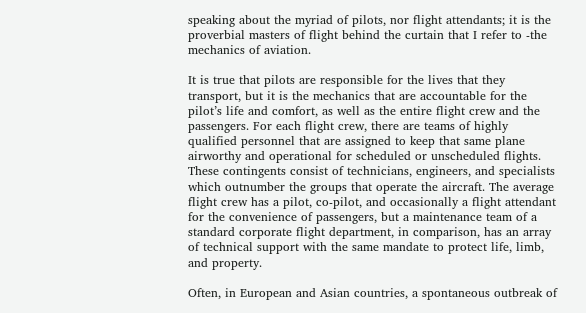speaking about the myriad of pilots, nor flight attendants; it is the proverbial masters of flight behind the curtain that I refer to -the mechanics of aviation.

It is true that pilots are responsible for the lives that they transport, but it is the mechanics that are accountable for the pilot’s life and comfort, as well as the entire flight crew and the passengers. For each flight crew, there are teams of highly qualified personnel that are assigned to keep that same plane airworthy and operational for scheduled or unscheduled flights. These contingents consist of technicians, engineers, and specialists which outnumber the groups that operate the aircraft. The average flight crew has a pilot, co-pilot, and occasionally a flight attendant for the convenience of passengers, but a maintenance team of a standard corporate flight department, in comparison, has an array of technical support with the same mandate to protect life, limb, and property.

Often, in European and Asian countries, a spontaneous outbreak of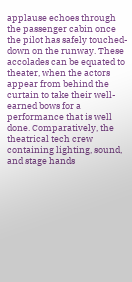applause echoes through the passenger cabin once the pilot has safely touched-down on the runway. These accolades can be equated to theater, when the actors appear from behind the curtain to take their well-earned bows for a performance that is well done. Comparatively, the theatrical tech crew containing lighting, sound, and stage hands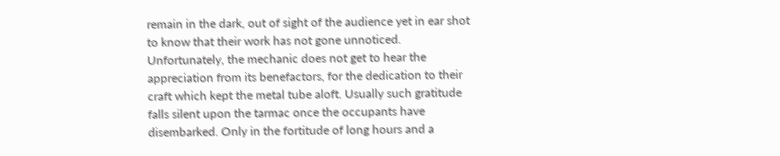remain in the dark, out of sight of the audience yet in ear shot to know that their work has not gone unnoticed. Unfortunately, the mechanic does not get to hear the appreciation from its benefactors, for the dedication to their craft which kept the metal tube aloft. Usually such gratitude falls silent upon the tarmac once the occupants have disembarked. Only in the fortitude of long hours and a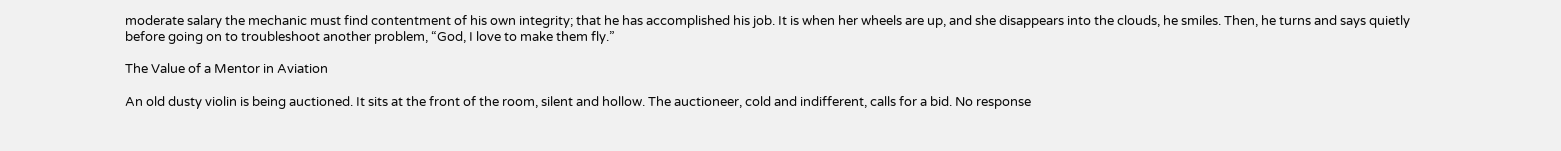moderate salary the mechanic must find contentment of his own integrity; that he has accomplished his job. It is when her wheels are up, and she disappears into the clouds, he smiles. Then, he turns and says quietly before going on to troubleshoot another problem, “God, I love to make them fly.”

The Value of a Mentor in Aviation

An old dusty violin is being auctioned. It sits at the front of the room, silent and hollow. The auctioneer, cold and indifferent, calls for a bid. No response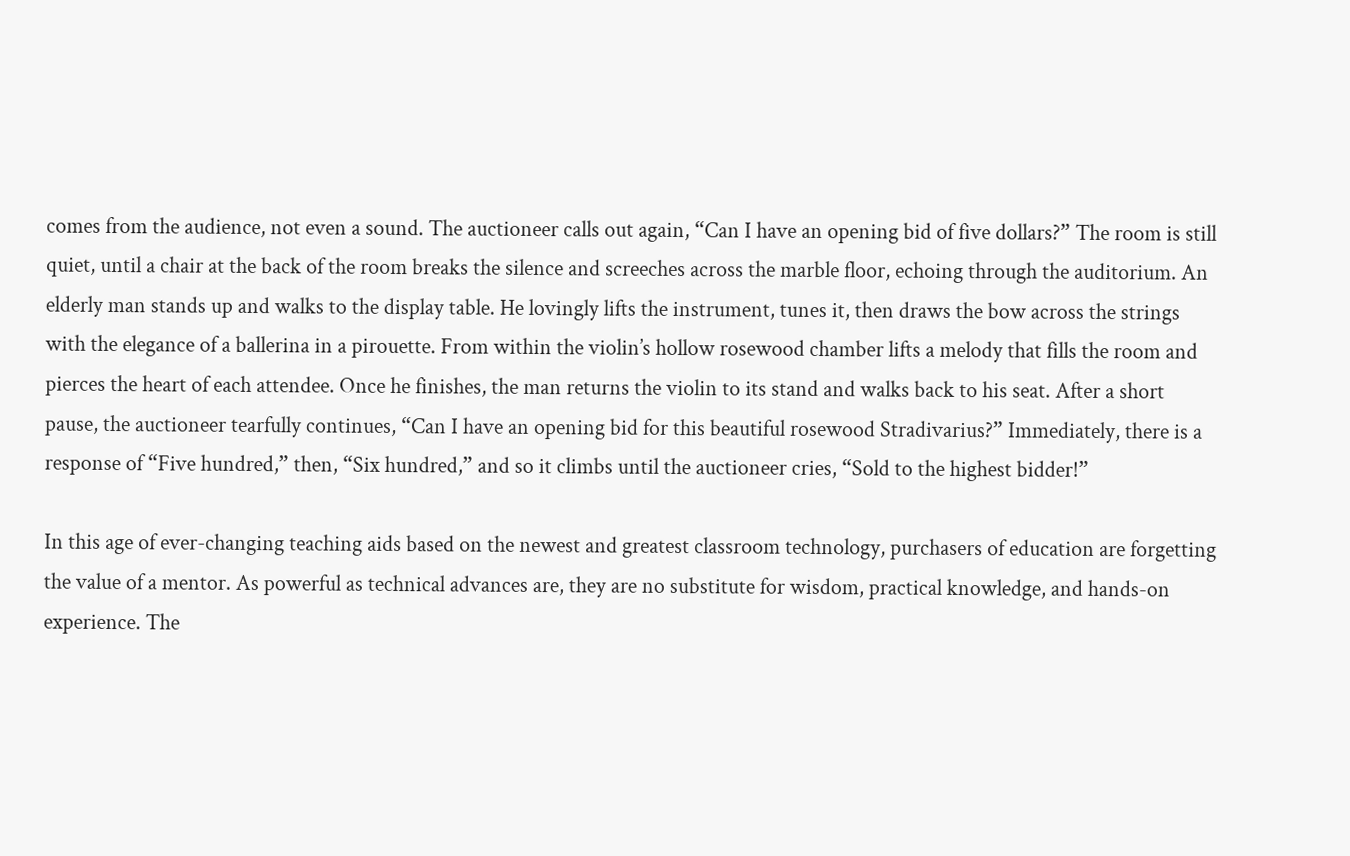comes from the audience, not even a sound. The auctioneer calls out again, “Can I have an opening bid of five dollars?” The room is still quiet, until a chair at the back of the room breaks the silence and screeches across the marble floor, echoing through the auditorium. An elderly man stands up and walks to the display table. He lovingly lifts the instrument, tunes it, then draws the bow across the strings with the elegance of a ballerina in a pirouette. From within the violin’s hollow rosewood chamber lifts a melody that fills the room and pierces the heart of each attendee. Once he finishes, the man returns the violin to its stand and walks back to his seat. After a short pause, the auctioneer tearfully continues, “Can I have an opening bid for this beautiful rosewood Stradivarius?” Immediately, there is a response of “Five hundred,” then, “Six hundred,” and so it climbs until the auctioneer cries, “Sold to the highest bidder!”

In this age of ever-changing teaching aids based on the newest and greatest classroom technology, purchasers of education are forgetting the value of a mentor. As powerful as technical advances are, they are no substitute for wisdom, practical knowledge, and hands-on experience. The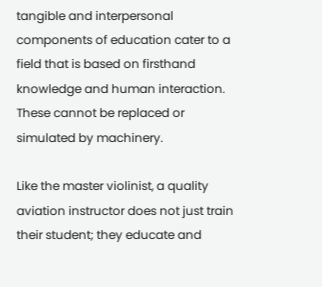tangible and interpersonal components of education cater to a field that is based on firsthand knowledge and human interaction. These cannot be replaced or simulated by machinery.

Like the master violinist, a quality aviation instructor does not just train their student; they educate and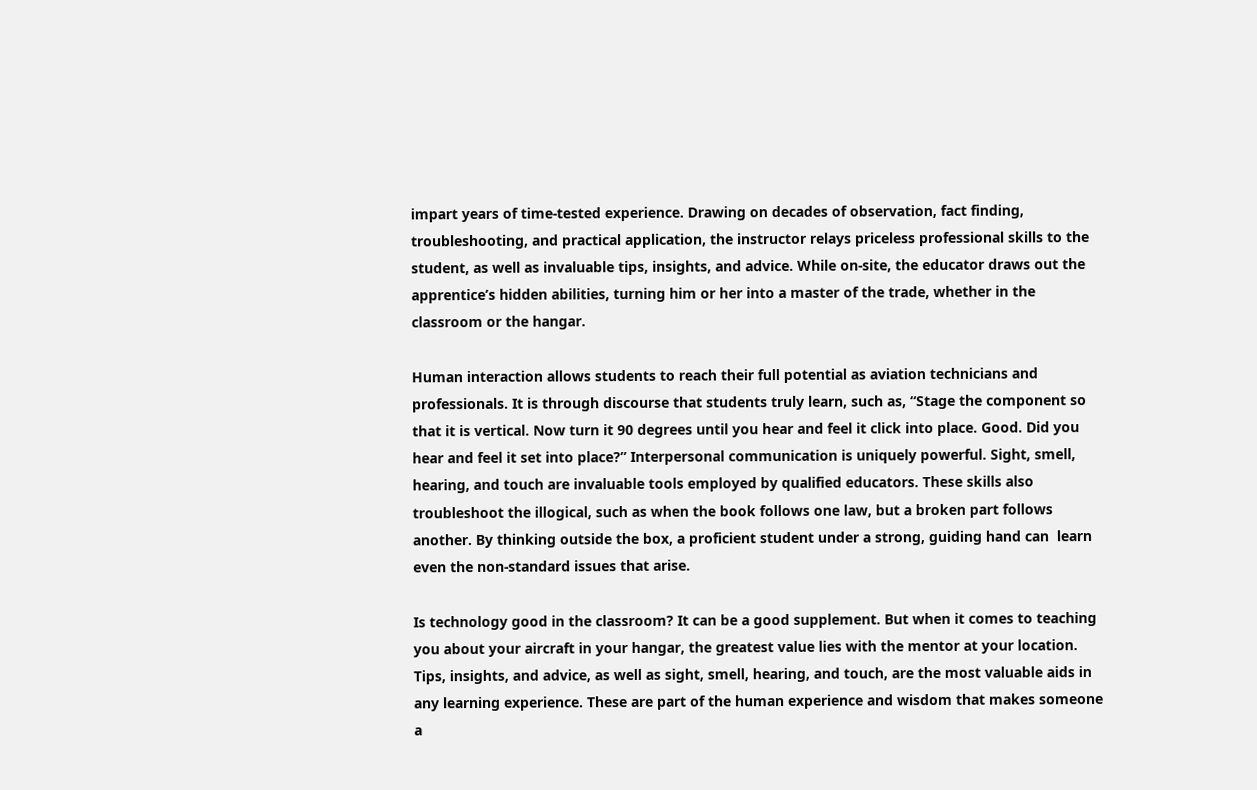impart years of time-tested experience. Drawing on decades of observation, fact finding, troubleshooting, and practical application, the instructor relays priceless professional skills to the student, as well as invaluable tips, insights, and advice. While on-site, the educator draws out the apprentice’s hidden abilities, turning him or her into a master of the trade, whether in the classroom or the hangar.

Human interaction allows students to reach their full potential as aviation technicians and professionals. It is through discourse that students truly learn, such as, “Stage the component so that it is vertical. Now turn it 90 degrees until you hear and feel it click into place. Good. Did you hear and feel it set into place?” Interpersonal communication is uniquely powerful. Sight, smell, hearing, and touch are invaluable tools employed by qualified educators. These skills also troubleshoot the illogical, such as when the book follows one law, but a broken part follows another. By thinking outside the box, a proficient student under a strong, guiding hand can  learn even the non-standard issues that arise.

Is technology good in the classroom? It can be a good supplement. But when it comes to teaching you about your aircraft in your hangar, the greatest value lies with the mentor at your location. Tips, insights, and advice, as well as sight, smell, hearing, and touch, are the most valuable aids in any learning experience. These are part of the human experience and wisdom that makes someone a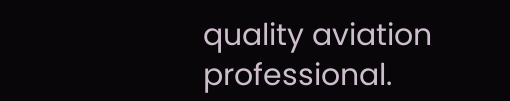quality aviation professional.